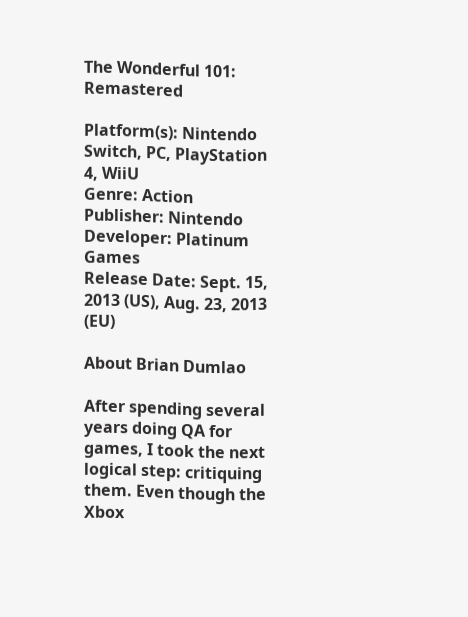The Wonderful 101: Remastered

Platform(s): Nintendo Switch, PC, PlayStation 4, WiiU
Genre: Action
Publisher: Nintendo
Developer: Platinum Games
Release Date: Sept. 15, 2013 (US), Aug. 23, 2013 (EU)

About Brian Dumlao

After spending several years doing QA for games, I took the next logical step: critiquing them. Even though the Xbox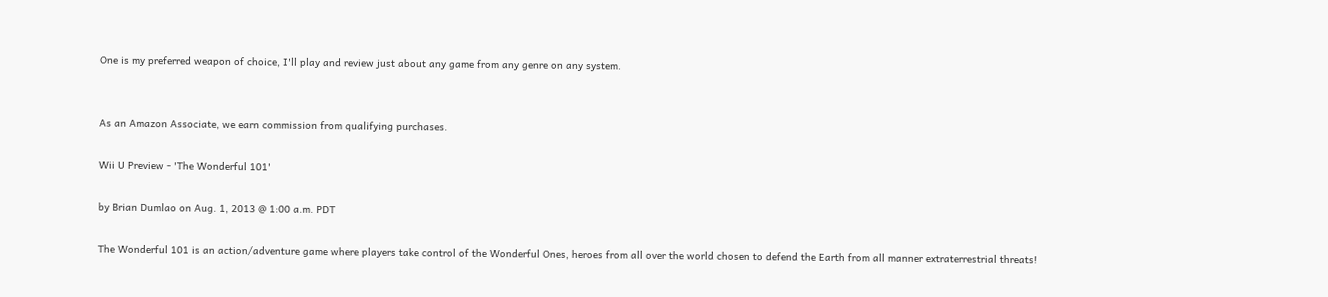One is my preferred weapon of choice, I'll play and review just about any game from any genre on any system.


As an Amazon Associate, we earn commission from qualifying purchases.

Wii U Preview - 'The Wonderful 101'

by Brian Dumlao on Aug. 1, 2013 @ 1:00 a.m. PDT

The Wonderful 101 is an action/adventure game where players take control of the Wonderful Ones, heroes from all over the world chosen to defend the Earth from all manner extraterrestrial threats!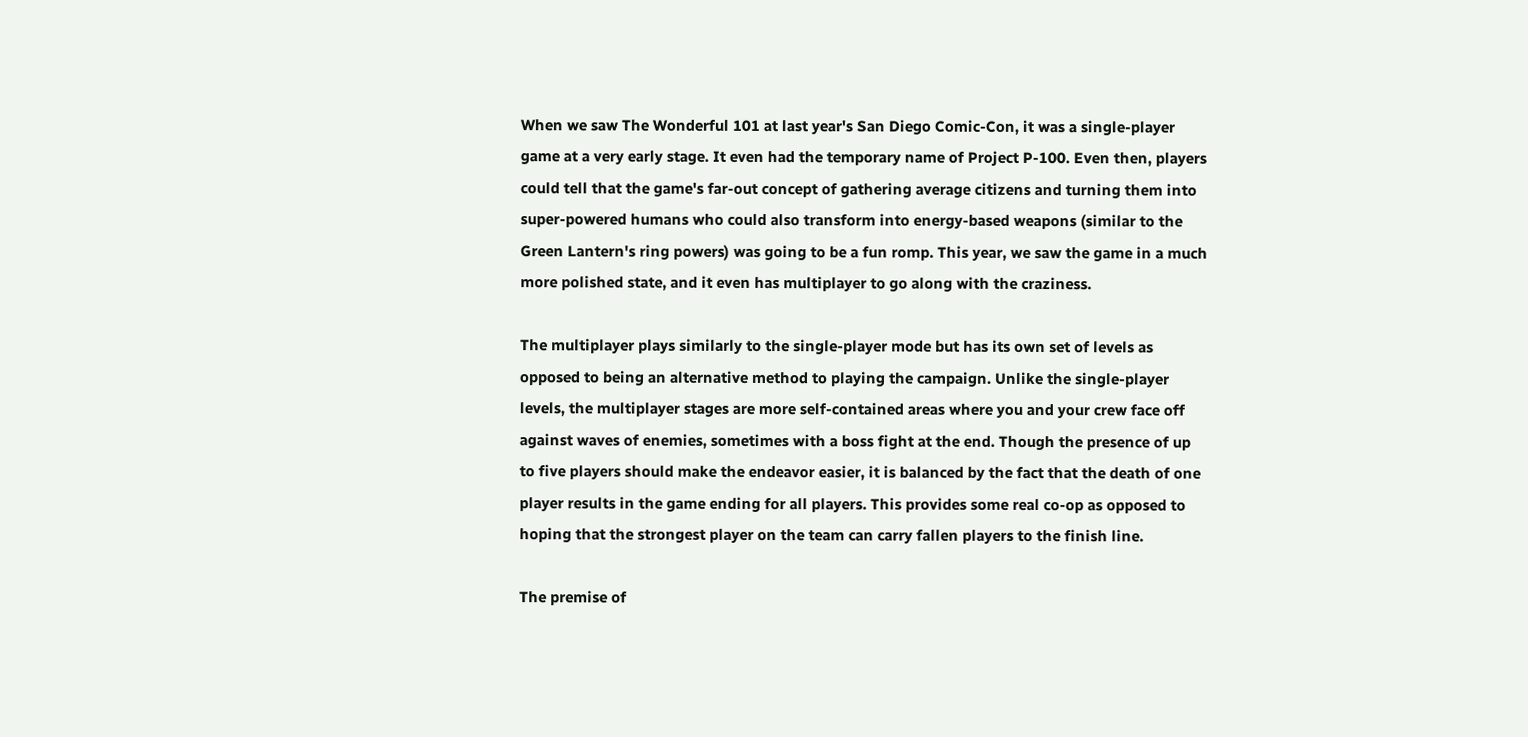When we saw The Wonderful 101 at last year's San Diego Comic-Con, it was a single-player game at a very early stage. It even had the temporary name of Project P-100. Even then, players could tell that the game's far-out concept of gathering average citizens and turning them into super-powered humans who could also transform into energy-based weapons (similar to the Green Lantern's ring powers) was going to be a fun romp. This year, we saw the game in a much more polished state, and it even has multiplayer to go along with the craziness.

The multiplayer plays similarly to the single-player mode but has its own set of levels as opposed to being an alternative method to playing the campaign. Unlike the single-player levels, the multiplayer stages are more self-contained areas where you and your crew face off against waves of enemies, sometimes with a boss fight at the end. Though the presence of up to five players should make the endeavor easier, it is balanced by the fact that the death of one player results in the game ending for all players. This provides some real co-op as opposed to hoping that the strongest player on the team can carry fallen players to the finish line.

The premise of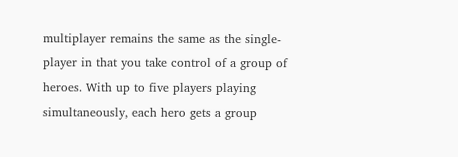multiplayer remains the same as the single-player in that you take control of a group of heroes. With up to five players playing simultaneously, each hero gets a group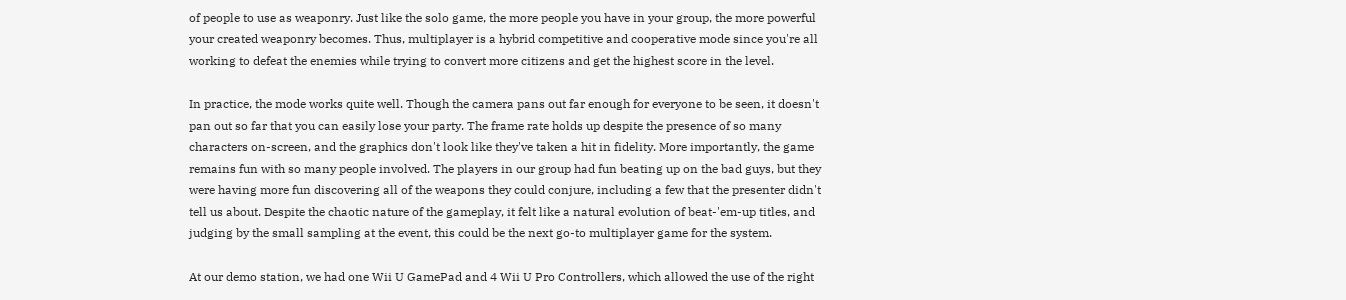of people to use as weaponry. Just like the solo game, the more people you have in your group, the more powerful your created weaponry becomes. Thus, multiplayer is a hybrid competitive and cooperative mode since you're all working to defeat the enemies while trying to convert more citizens and get the highest score in the level.

In practice, the mode works quite well. Though the camera pans out far enough for everyone to be seen, it doesn't pan out so far that you can easily lose your party. The frame rate holds up despite the presence of so many characters on-screen, and the graphics don't look like they've taken a hit in fidelity. More importantly, the game remains fun with so many people involved. The players in our group had fun beating up on the bad guys, but they were having more fun discovering all of the weapons they could conjure, including a few that the presenter didn't tell us about. Despite the chaotic nature of the gameplay, it felt like a natural evolution of beat-'em-up titles, and judging by the small sampling at the event, this could be the next go-to multiplayer game for the system.

At our demo station, we had one Wii U GamePad and 4 Wii U Pro Controllers, which allowed the use of the right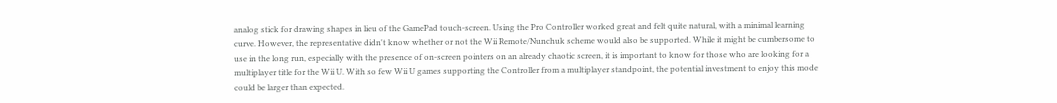analog stick for drawing shapes in lieu of the GamePad touch-screen. Using the Pro Controller worked great and felt quite natural, with a minimal learning curve. However, the representative didn't know whether or not the Wii Remote/Nunchuk scheme would also be supported. While it might be cumbersome to use in the long run, especially with the presence of on-screen pointers on an already chaotic screen, it is important to know for those who are looking for a multiplayer title for the Wii U. With so few Wii U games supporting the Controller from a multiplayer standpoint, the potential investment to enjoy this mode could be larger than expected.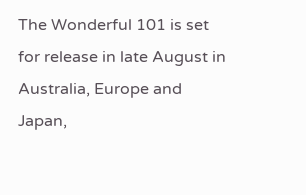The Wonderful 101 is set for release in late August in Australia, Europe and Japan,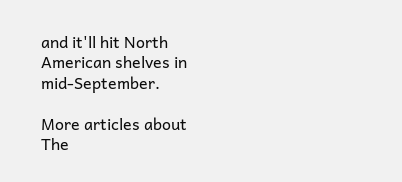and it'll hit North American shelves in mid-September.

More articles about The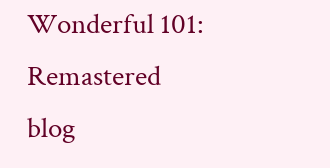Wonderful 101: Remastered
blog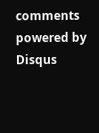comments powered by Disqus